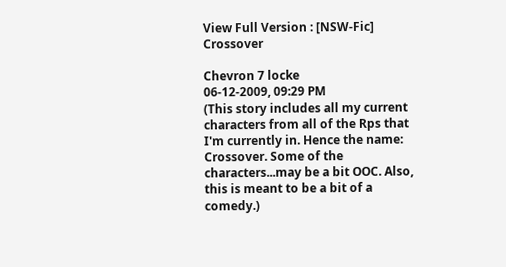View Full Version : [NSW-Fic] Crossover

Chevron 7 locke
06-12-2009, 09:29 PM
(This story includes all my current characters from all of the Rps that I'm currently in. Hence the name: Crossover. Some of the characters...may be a bit OOC. Also, this is meant to be a bit of a comedy.)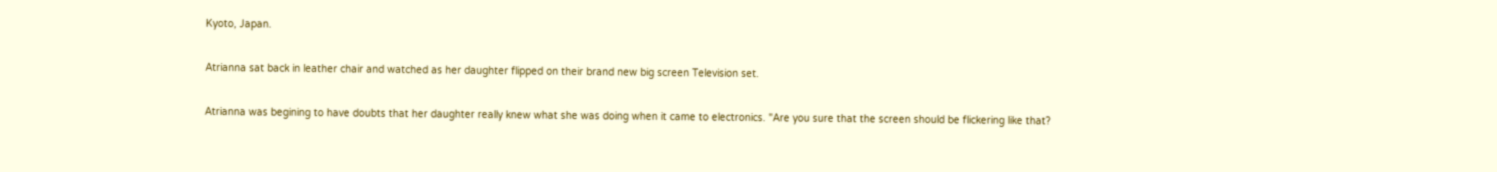Kyoto, Japan.

Atrianna sat back in leather chair and watched as her daughter flipped on their brand new big screen Television set.

Atrianna was begining to have doubts that her daughter really knew what she was doing when it came to electronics. "Are you sure that the screen should be flickering like that?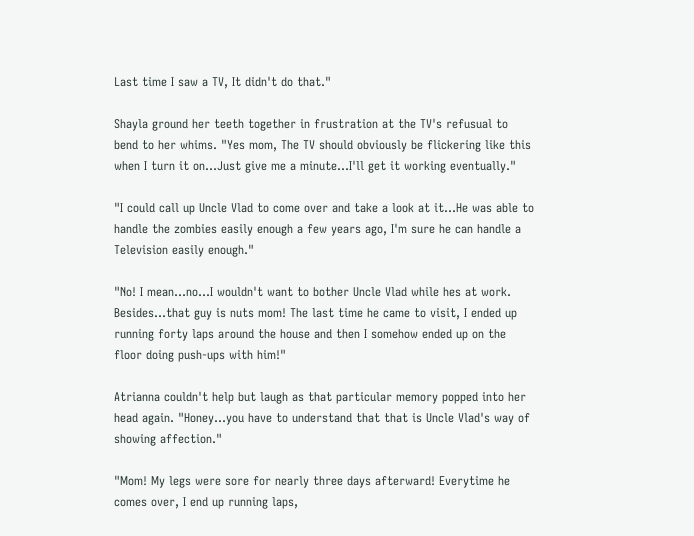Last time I saw a TV, It didn't do that."

Shayla ground her teeth together in frustration at the TV's refusual to bend to her whims. "Yes mom, The TV should obviously be flickering like this when I turn it on...Just give me a minute...I'll get it working eventually."

"I could call up Uncle Vlad to come over and take a look at it...He was able to handle the zombies easily enough a few years ago, I'm sure he can handle a Television easily enough."

"No! I mean...no...I wouldn't want to bother Uncle Vlad while hes at work. Besides...that guy is nuts mom! The last time he came to visit, I ended up running forty laps around the house and then I somehow ended up on the floor doing push-ups with him!"

Atrianna couldn't help but laugh as that particular memory popped into her head again. "Honey...you have to understand that that is Uncle Vlad's way of showing affection."

"Mom! My legs were sore for nearly three days afterward! Everytime he comes over, I end up running laps,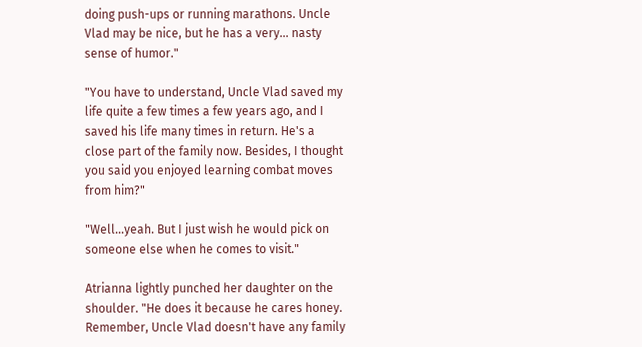doing push-ups or running marathons. Uncle Vlad may be nice, but he has a very... nasty sense of humor."

"You have to understand, Uncle Vlad saved my life quite a few times a few years ago, and I saved his life many times in return. He's a close part of the family now. Besides, I thought you said you enjoyed learning combat moves from him?"

"Well...yeah. But I just wish he would pick on someone else when he comes to visit."

Atrianna lightly punched her daughter on the shoulder. "He does it because he cares honey. Remember, Uncle Vlad doesn't have any family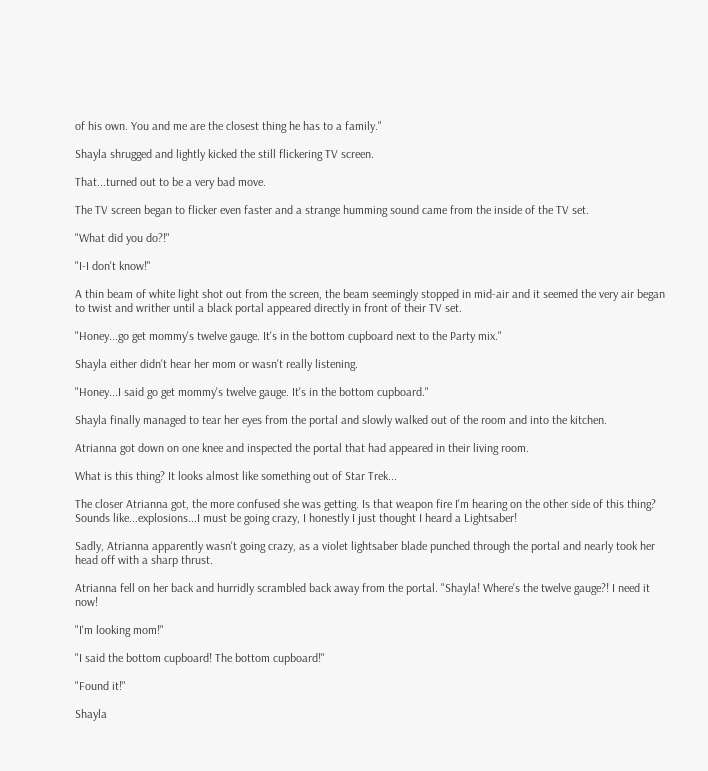of his own. You and me are the closest thing he has to a family."

Shayla shrugged and lightly kicked the still flickering TV screen.

That...turned out to be a very bad move.

The TV screen began to flicker even faster and a strange humming sound came from the inside of the TV set.

"What did you do?!"

"I-I don't know!"

A thin beam of white light shot out from the screen, the beam seemingly stopped in mid-air and it seemed the very air began to twist and writher until a black portal appeared directly in front of their TV set.

"Honey...go get mommy's twelve gauge. It's in the bottom cupboard next to the Party mix."

Shayla either didn't hear her mom or wasn't really listening.

"Honey...I said go get mommy's twelve gauge. It's in the bottom cupboard."

Shayla finally managed to tear her eyes from the portal and slowly walked out of the room and into the kitchen.

Atrianna got down on one knee and inspected the portal that had appeared in their living room.

What is this thing? It looks almost like something out of Star Trek...

The closer Atrianna got, the more confused she was getting. Is that weapon fire I'm hearing on the other side of this thing? Sounds like...explosions...I must be going crazy, I honestly I just thought I heard a Lightsaber!

Sadly, Atrianna apparently wasn't going crazy, as a violet lightsaber blade punched through the portal and nearly took her head off with a sharp thrust.

Atrianna fell on her back and hurridly scrambled back away from the portal. "Shayla! Where's the twelve gauge?! I need it now!

"I'm looking mom!"

"I said the bottom cupboard! The bottom cupboard!"

"Found it!"

Shayla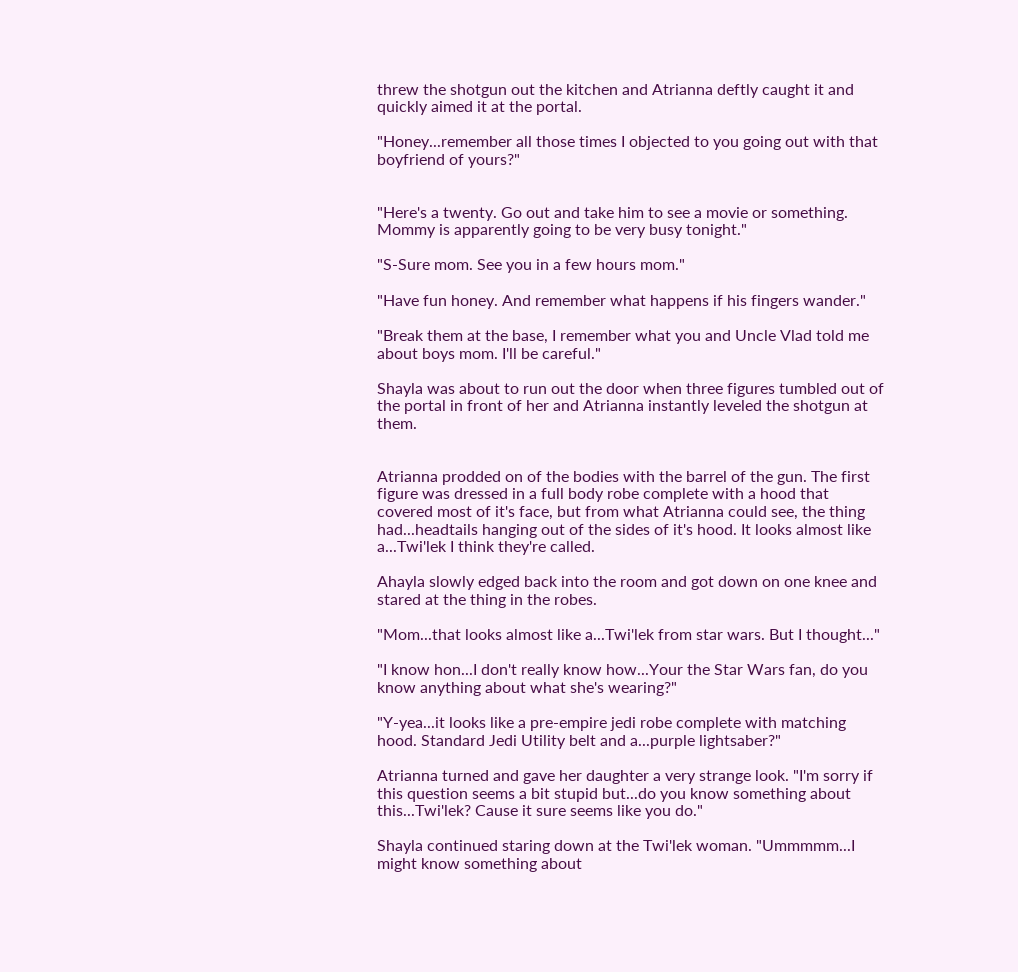threw the shotgun out the kitchen and Atrianna deftly caught it and quickly aimed it at the portal.

"Honey...remember all those times I objected to you going out with that boyfriend of yours?"


"Here's a twenty. Go out and take him to see a movie or something. Mommy is apparently going to be very busy tonight."

"S-Sure mom. See you in a few hours mom."

"Have fun honey. And remember what happens if his fingers wander."

"Break them at the base, I remember what you and Uncle Vlad told me about boys mom. I'll be careful."

Shayla was about to run out the door when three figures tumbled out of the portal in front of her and Atrianna instantly leveled the shotgun at them.


Atrianna prodded on of the bodies with the barrel of the gun. The first figure was dressed in a full body robe complete with a hood that covered most of it's face, but from what Atrianna could see, the thing had...headtails hanging out of the sides of it's hood. It looks almost like a...Twi'lek I think they're called.

Ahayla slowly edged back into the room and got down on one knee and stared at the thing in the robes.

"Mom...that looks almost like a...Twi'lek from star wars. But I thought..."

"I know hon...I don't really know how...Your the Star Wars fan, do you know anything about what she's wearing?"

"Y-yea...it looks like a pre-empire jedi robe complete with matching hood. Standard Jedi Utility belt and a...purple lightsaber?"

Atrianna turned and gave her daughter a very strange look. "I'm sorry if this question seems a bit stupid but...do you know something about this...Twi'lek? Cause it sure seems like you do."

Shayla continued staring down at the Twi'lek woman. "Ummmmm...I might know something about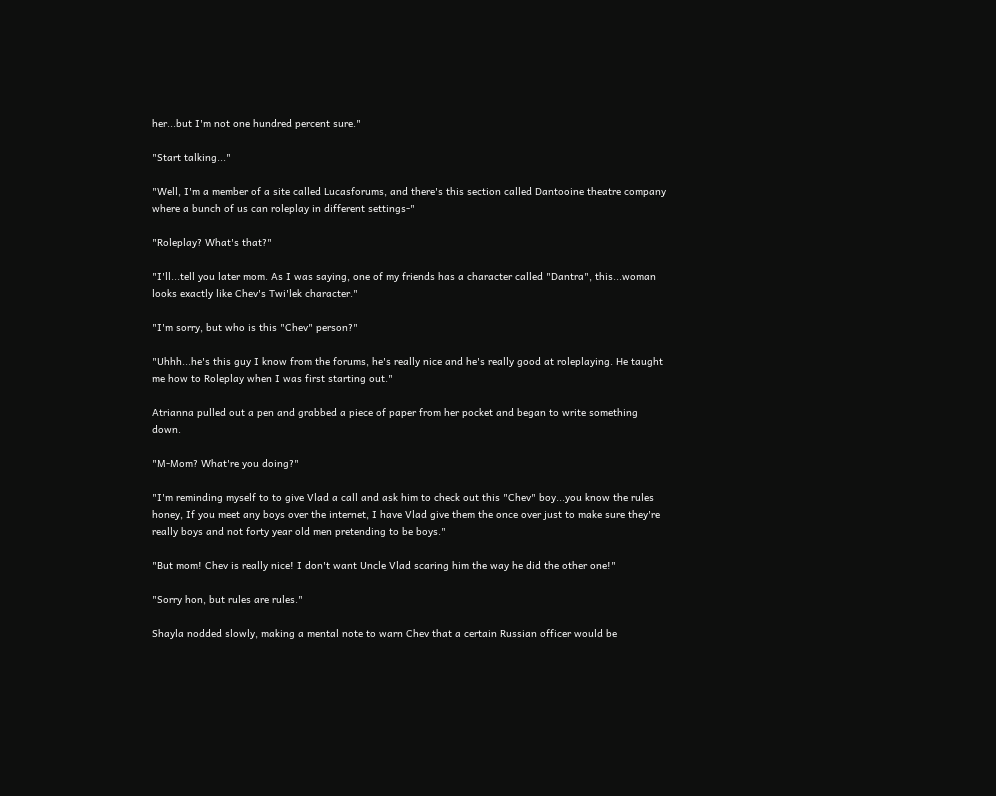her...but I'm not one hundred percent sure."

"Start talking..."

"Well, I'm a member of a site called Lucasforums, and there's this section called Dantooine theatre company where a bunch of us can roleplay in different settings-"

"Roleplay? What's that?"

"I'll...tell you later mom. As I was saying, one of my friends has a character called "Dantra", this...woman looks exactly like Chev's Twi'lek character."

"I'm sorry, but who is this "Chev" person?"

"Uhhh...he's this guy I know from the forums, he's really nice and he's really good at roleplaying. He taught me how to Roleplay when I was first starting out."

Atrianna pulled out a pen and grabbed a piece of paper from her pocket and began to write something down.

"M-Mom? What're you doing?"

"I'm reminding myself to to give Vlad a call and ask him to check out this "Chev" boy...you know the rules honey, If you meet any boys over the internet, I have Vlad give them the once over just to make sure they're really boys and not forty year old men pretending to be boys."

"But mom! Chev is really nice! I don't want Uncle Vlad scaring him the way he did the other one!"

"Sorry hon, but rules are rules."

Shayla nodded slowly, making a mental note to warn Chev that a certain Russian officer would be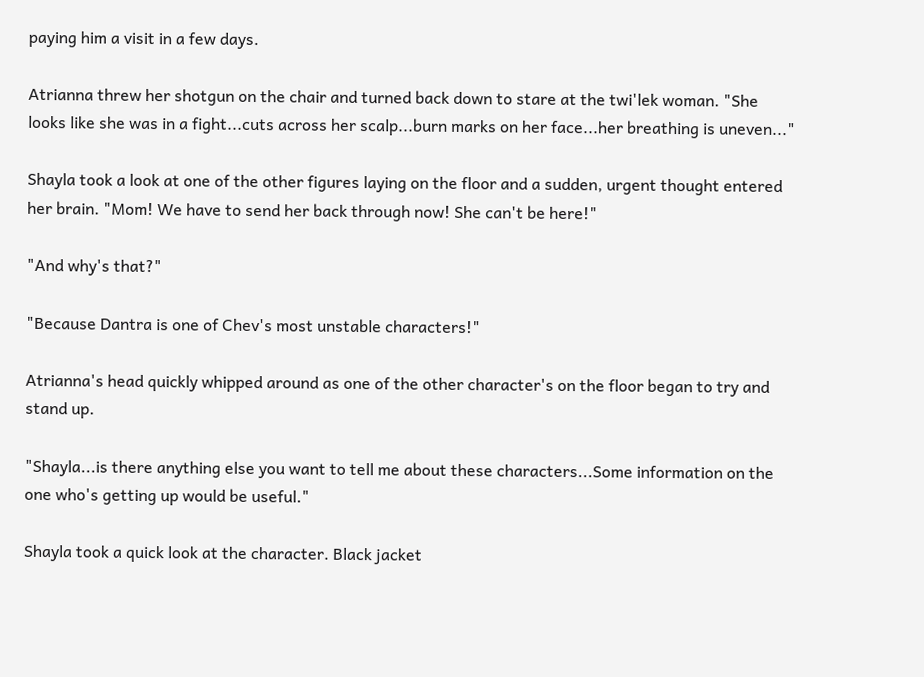paying him a visit in a few days.

Atrianna threw her shotgun on the chair and turned back down to stare at the twi'lek woman. "She looks like she was in a fight...cuts across her scalp...burn marks on her face...her breathing is uneven..."

Shayla took a look at one of the other figures laying on the floor and a sudden, urgent thought entered her brain. "Mom! We have to send her back through now! She can't be here!"

"And why's that?"

"Because Dantra is one of Chev's most unstable characters!"

Atrianna's head quickly whipped around as one of the other character's on the floor began to try and stand up.

"Shayla...is there anything else you want to tell me about these characters...Some information on the one who's getting up would be useful."

Shayla took a quick look at the character. Black jacket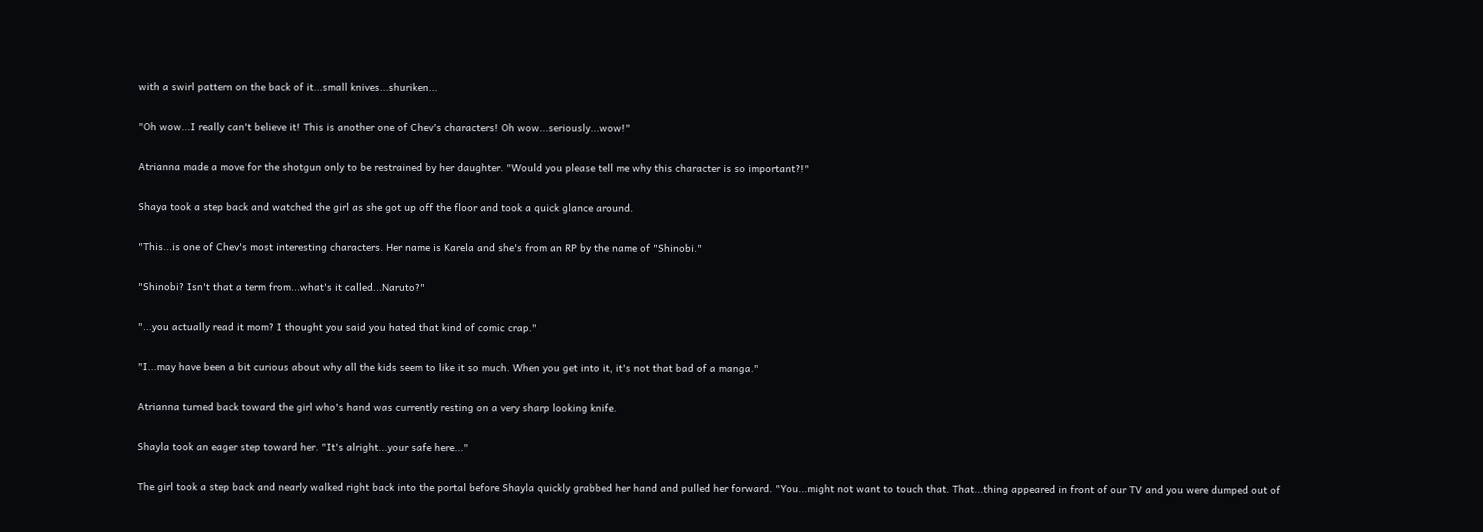with a swirl pattern on the back of it...small knives...shuriken...

"Oh wow...I really can't believe it! This is another one of Chev's characters! Oh wow...seriously...wow!"

Atrianna made a move for the shotgun only to be restrained by her daughter. "Would you please tell me why this character is so important?!"

Shaya took a step back and watched the girl as she got up off the floor and took a quick glance around.

"This...is one of Chev's most interesting characters. Her name is Karela and she's from an RP by the name of "Shinobi."

"Shinobi? Isn't that a term from...what's it called...Naruto?"

"...you actually read it mom? I thought you said you hated that kind of comic crap."

"I...may have been a bit curious about why all the kids seem to like it so much. When you get into it, it's not that bad of a manga."

Atrianna turned back toward the girl who's hand was currently resting on a very sharp looking knife.

Shayla took an eager step toward her. "It's alright...your safe here..."

The girl took a step back and nearly walked right back into the portal before Shayla quickly grabbed her hand and pulled her forward. "You...might not want to touch that. That...thing appeared in front of our TV and you were dumped out of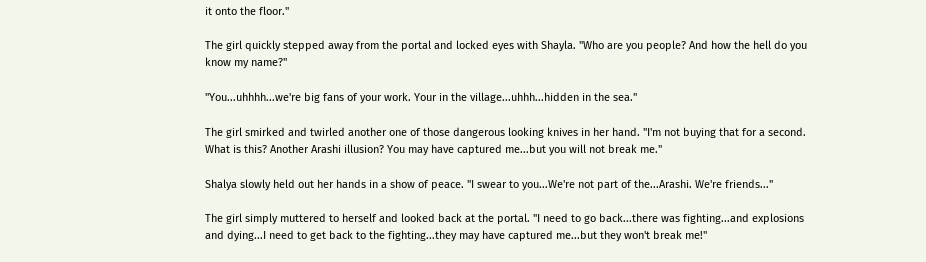it onto the floor."

The girl quickly stepped away from the portal and locked eyes with Shayla. "Who are you people? And how the hell do you know my name?"

"You...uhhhh...we're big fans of your work. Your in the village...uhhh...hidden in the sea."

The girl smirked and twirled another one of those dangerous looking knives in her hand. "I'm not buying that for a second. What is this? Another Arashi illusion? You may have captured me...but you will not break me."

Shalya slowly held out her hands in a show of peace. "I swear to you...We're not part of the...Arashi. We're friends..."

The girl simply muttered to herself and looked back at the portal. "I need to go back...there was fighting...and explosions and dying...I need to get back to the fighting...they may have captured me...but they won't break me!"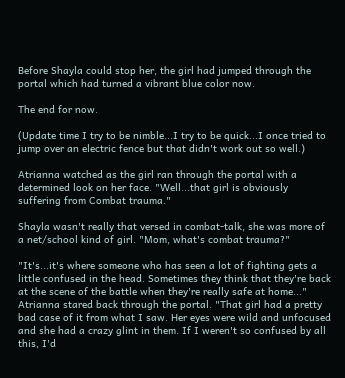Before Shayla could stop her, the girl had jumped through the portal which had turned a vibrant blue color now.

The end for now.

(Update time I try to be nimble...I try to be quick...I once tried to jump over an electric fence but that didn't work out so well.)

Atrianna watched as the girl ran through the portal with a determined look on her face. "Well...that girl is obviously suffering from Combat trauma."

Shayla wasn't really that versed in combat-talk, she was more of a net/school kind of girl. "Mom, what's combat trauma?"

"It's...it's where someone who has seen a lot of fighting gets a little confused in the head. Sometimes they think that they're back at the scene of the battle when they're really safe at home..." Atrianna stared back through the portal. "That girl had a pretty bad case of it from what I saw. Her eyes were wild and unfocused and she had a crazy glint in them. If I weren't so confused by all this, I'd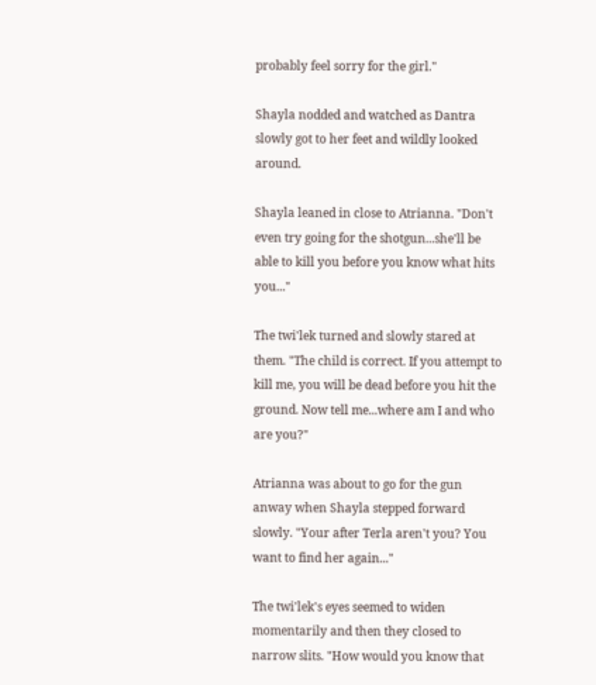probably feel sorry for the girl."

Shayla nodded and watched as Dantra slowly got to her feet and wildly looked around.

Shayla leaned in close to Atrianna. "Don't even try going for the shotgun...she'll be able to kill you before you know what hits you..."

The twi'lek turned and slowly stared at them. "The child is correct. If you attempt to kill me, you will be dead before you hit the ground. Now tell me...where am I and who are you?"

Atrianna was about to go for the gun anway when Shayla stepped forward slowly. "Your after Terla aren't you? You want to find her again..."

The twi'lek's eyes seemed to widen momentarily and then they closed to narrow slits. "How would you know that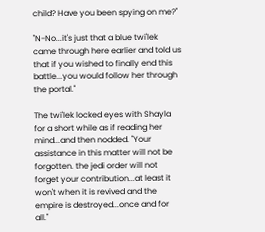child? Have you been spying on me?"

"N-No...it's just that a blue twi'lek came through here earlier and told us that if you wished to finally end this battle...you would follow her through the portal."

The twi'lek locked eyes with Shayla for a short while as if reading her mind...and then nodded. "Your assistance in this matter will not be forgotten. the jedi order will not forget your contribution...at least it won't when it is revived and the empire is destroyed...once and for all."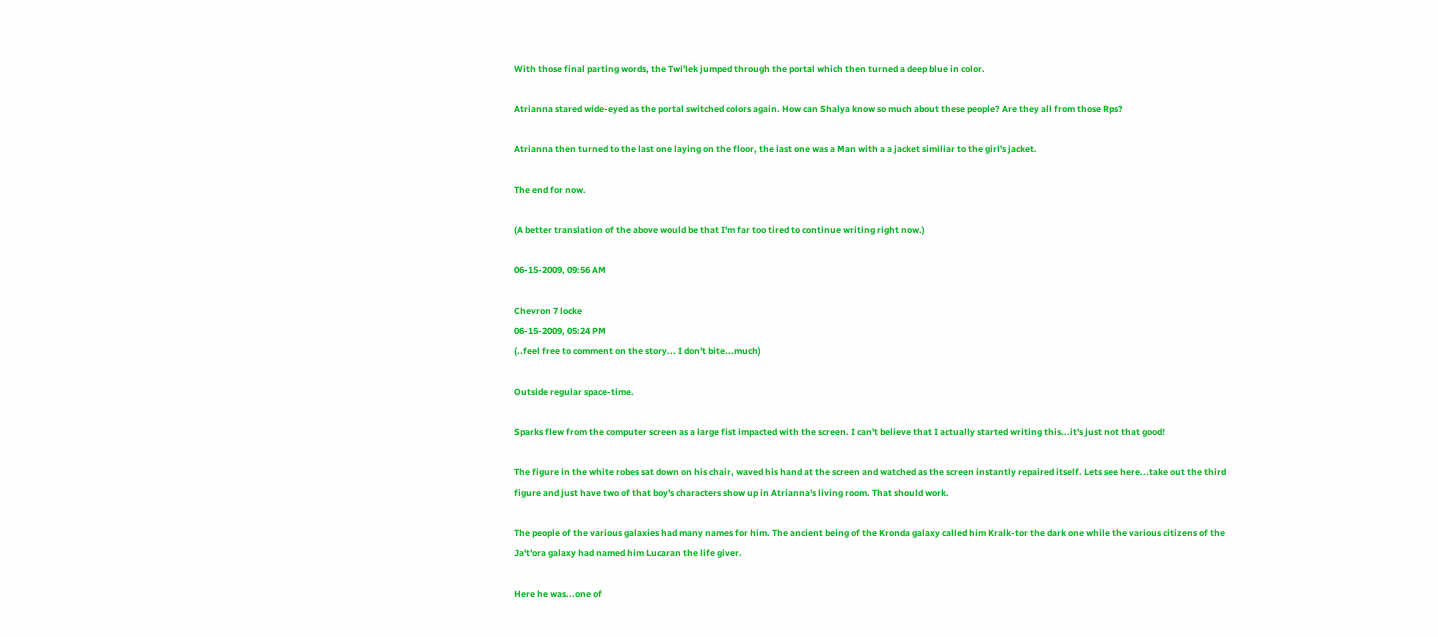With those final parting words, the Twi'lek jumped through the portal which then turned a deep blue in color.

Atrianna stared wide-eyed as the portal switched colors again. How can Shalya know so much about these people? Are they all from those Rps?

Atrianna then turned to the last one laying on the floor, the last one was a Man with a a jacket similiar to the girl's jacket.

The end for now.

(A better translation of the above would be that I'm far too tired to continue writing right now.)

06-15-2009, 09:56 AM

Chevron 7 locke
06-15-2009, 05:24 PM
(..feel free to comment on the story... I don't bite...much)

Outside regular space-time.

Sparks flew from the computer screen as a large fist impacted with the screen. I can't believe that I actually started writing this...it's just not that good!

The figure in the white robes sat down on his chair, waved his hand at the screen and watched as the screen instantly repaired itself. Lets see here...take out the third figure and just have two of that boy's characters show up in Atrianna's living room. That should work.

The people of the various galaxies had many names for him. The ancient being of the Kronda galaxy called him Kralk-tor the dark one while the various citizens of the Ja't'ora galaxy had named him Lucaran the life giver.

Here he was...one of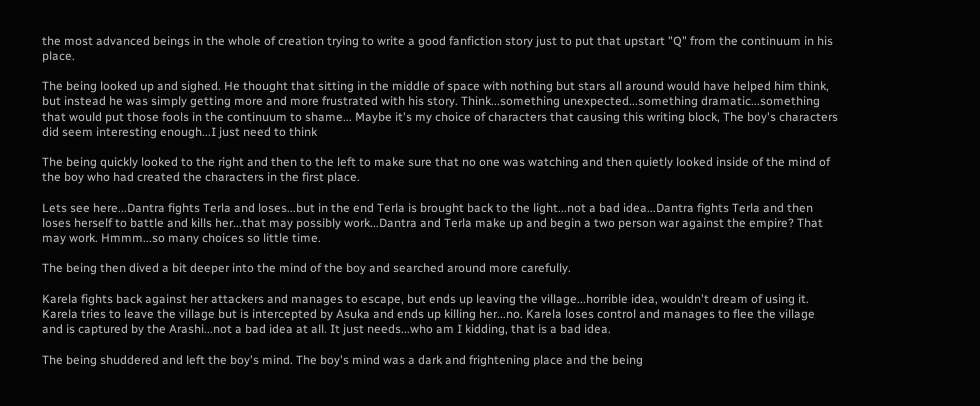the most advanced beings in the whole of creation trying to write a good fanfiction story just to put that upstart "Q" from the continuum in his place.

The being looked up and sighed. He thought that sitting in the middle of space with nothing but stars all around would have helped him think, but instead he was simply getting more and more frustrated with his story. Think...something unexpected...something dramatic...something that would put those fools in the continuum to shame... Maybe it's my choice of characters that causing this writing block, The boy's characters did seem interesting enough...I just need to think

The being quickly looked to the right and then to the left to make sure that no one was watching and then quietly looked inside of the mind of the boy who had created the characters in the first place.

Lets see here...Dantra fights Terla and loses...but in the end Terla is brought back to the light...not a bad idea...Dantra fights Terla and then loses herself to battle and kills her...that may possibly work...Dantra and Terla make up and begin a two person war against the empire? That may work. Hmmm...so many choices so little time.

The being then dived a bit deeper into the mind of the boy and searched around more carefully.

Karela fights back against her attackers and manages to escape, but ends up leaving the village...horrible idea, wouldn't dream of using it. Karela tries to leave the village but is intercepted by Asuka and ends up killing her...no. Karela loses control and manages to flee the village and is captured by the Arashi...not a bad idea at all. It just needs...who am I kidding, that is a bad idea.

The being shuddered and left the boy's mind. The boy's mind was a dark and frightening place and the being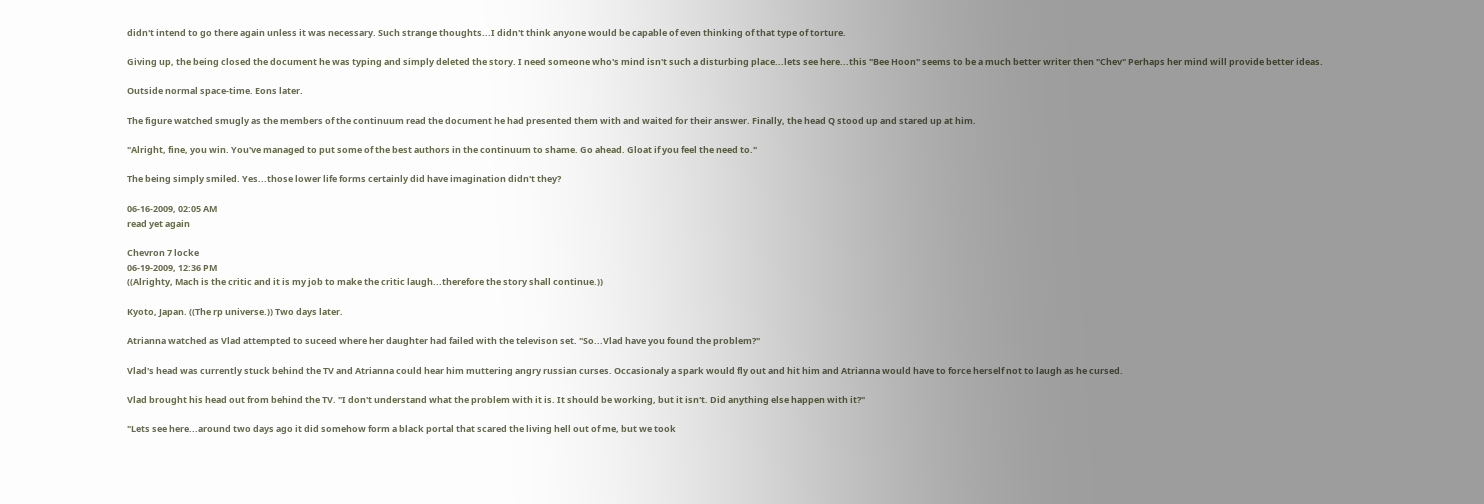didn't intend to go there again unless it was necessary. Such strange thoughts...I didn't think anyone would be capable of even thinking of that type of torture.

Giving up, the being closed the document he was typing and simply deleted the story. I need someone who's mind isn't such a disturbing place...lets see here...this "Bee Hoon" seems to be a much better writer then "Chev" Perhaps her mind will provide better ideas.

Outside normal space-time. Eons later.

The figure watched smugly as the members of the continuum read the document he had presented them with and waited for their answer. Finally, the head Q stood up and stared up at him.

"Alright, fine, you win. You've managed to put some of the best authors in the continuum to shame. Go ahead. Gloat if you feel the need to."

The being simply smiled. Yes...those lower life forms certainly did have imagination didn't they?

06-16-2009, 02:05 AM
read yet again

Chevron 7 locke
06-19-2009, 12:36 PM
((Alrighty, Mach is the critic and it is my job to make the critic laugh...therefore the story shall continue.))

Kyoto, Japan. ((The rp universe.)) Two days later.

Atrianna watched as Vlad attempted to suceed where her daughter had failed with the televison set. "So...Vlad have you found the problem?"

Vlad's head was currently stuck behind the TV and Atrianna could hear him muttering angry russian curses. Occasionaly a spark would fly out and hit him and Atrianna would have to force herself not to laugh as he cursed.

Vlad brought his head out from behind the TV. "I don't understand what the problem with it is. It should be working, but it isn't. Did anything else happen with it?"

"Lets see here...around two days ago it did somehow form a black portal that scared the living hell out of me, but we took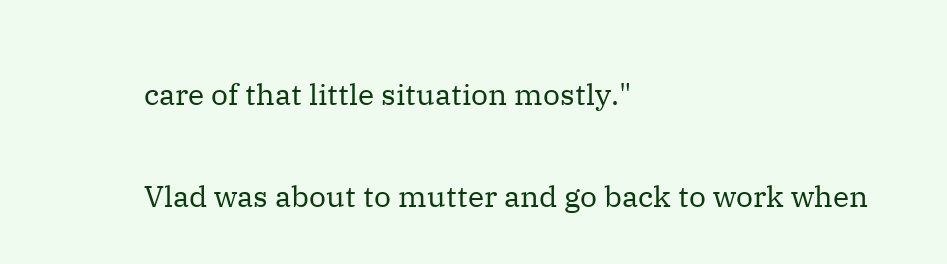care of that little situation mostly."

Vlad was about to mutter and go back to work when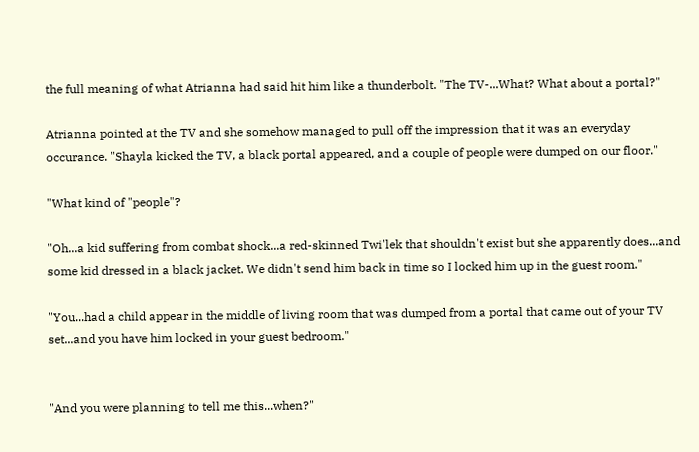the full meaning of what Atrianna had said hit him like a thunderbolt. "The TV-...What? What about a portal?"

Atrianna pointed at the TV and she somehow managed to pull off the impression that it was an everyday occurance. "Shayla kicked the TV, a black portal appeared, and a couple of people were dumped on our floor."

"What kind of "people"?

"Oh...a kid suffering from combat shock...a red-skinned Twi'lek that shouldn't exist but she apparently does...and some kid dressed in a black jacket. We didn't send him back in time so I locked him up in the guest room."

"You...had a child appear in the middle of living room that was dumped from a portal that came out of your TV set...and you have him locked in your guest bedroom."


"And you were planning to tell me this...when?"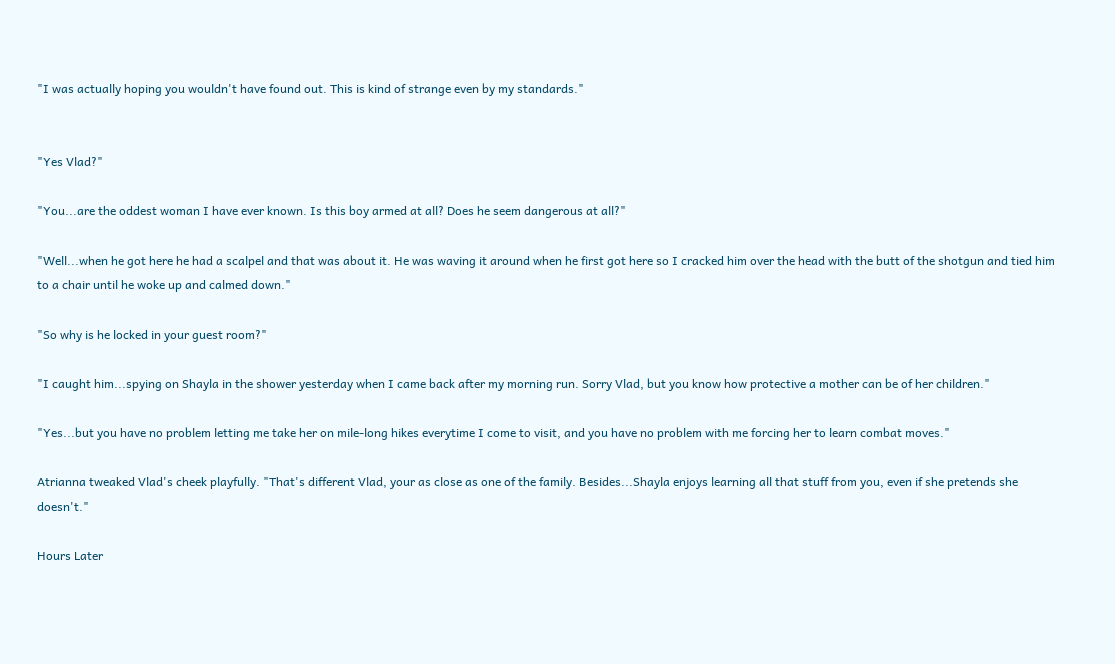"I was actually hoping you wouldn't have found out. This is kind of strange even by my standards."


"Yes Vlad?"

"You...are the oddest woman I have ever known. Is this boy armed at all? Does he seem dangerous at all?"

"Well...when he got here he had a scalpel and that was about it. He was waving it around when he first got here so I cracked him over the head with the butt of the shotgun and tied him to a chair until he woke up and calmed down."

"So why is he locked in your guest room?"

"I caught him...spying on Shayla in the shower yesterday when I came back after my morning run. Sorry Vlad, but you know how protective a mother can be of her children."

"Yes...but you have no problem letting me take her on mile-long hikes everytime I come to visit, and you have no problem with me forcing her to learn combat moves."

Atrianna tweaked Vlad's cheek playfully. "That's different Vlad, your as close as one of the family. Besides...Shayla enjoys learning all that stuff from you, even if she pretends she doesn't."

Hours Later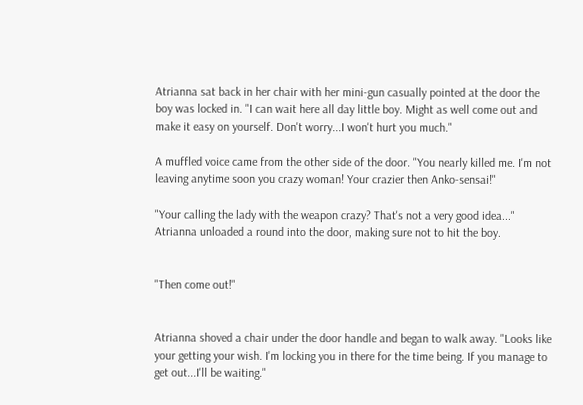Atrianna sat back in her chair with her mini-gun casually pointed at the door the boy was locked in. "I can wait here all day little boy. Might as well come out and make it easy on yourself. Don't worry...I won't hurt you much."

A muffled voice came from the other side of the door. "You nearly killed me. I'm not leaving anytime soon you crazy woman! Your crazier then Anko-sensai!"

"Your calling the lady with the weapon crazy? That's not a very good idea..." Atrianna unloaded a round into the door, making sure not to hit the boy.


"Then come out!"


Atrianna shoved a chair under the door handle and began to walk away. "Looks like your getting your wish. I'm locking you in there for the time being. If you manage to get out...I'll be waiting."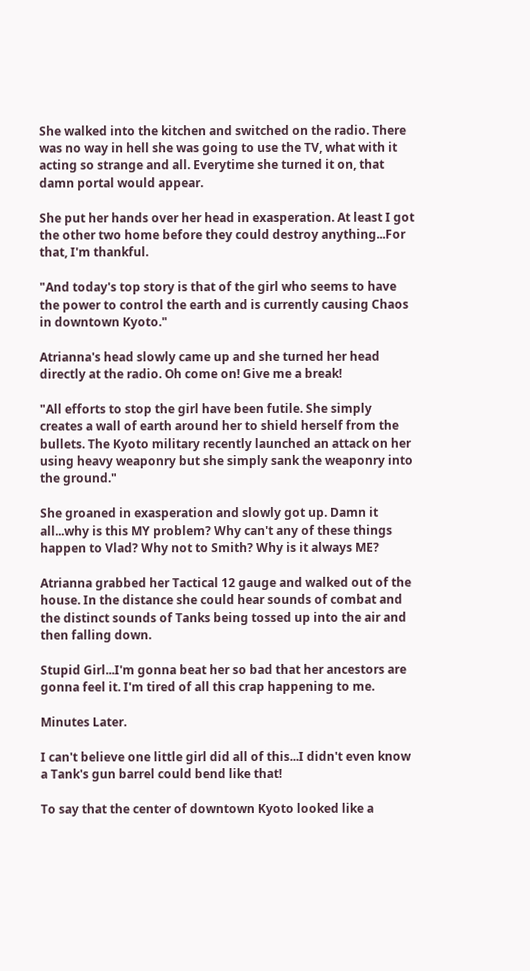She walked into the kitchen and switched on the radio. There was no way in hell she was going to use the TV, what with it acting so strange and all. Everytime she turned it on, that damn portal would appear.

She put her hands over her head in exasperation. At least I got the other two home before they could destroy anything...For that, I'm thankful.

"And today's top story is that of the girl who seems to have the power to control the earth and is currently causing Chaos in downtown Kyoto."

Atrianna's head slowly came up and she turned her head directly at the radio. Oh come on! Give me a break!

"All efforts to stop the girl have been futile. She simply creates a wall of earth around her to shield herself from the bullets. The Kyoto military recently launched an attack on her using heavy weaponry but she simply sank the weaponry into the ground."

She groaned in exasperation and slowly got up. Damn it all...why is this MY problem? Why can't any of these things happen to Vlad? Why not to Smith? Why is it always ME?

Atrianna grabbed her Tactical 12 gauge and walked out of the house. In the distance she could hear sounds of combat and the distinct sounds of Tanks being tossed up into the air and then falling down.

Stupid Girl...I'm gonna beat her so bad that her ancestors are gonna feel it. I'm tired of all this crap happening to me.

Minutes Later.

I can't believe one little girl did all of this...I didn't even know a Tank's gun barrel could bend like that!

To say that the center of downtown Kyoto looked like a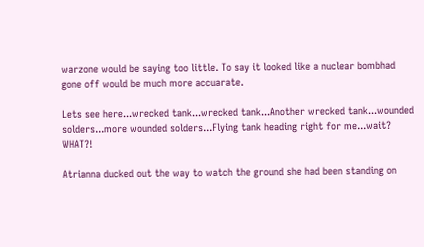warzone would be saying too little. To say it looked like a nuclear bombhad gone off would be much more accuarate.

Lets see here...wrecked tank...wrecked tank...Another wrecked tank...wounded solders...more wounded solders...Flying tank heading right for me...wait? WHAT?!

Atrianna ducked out the way to watch the ground she had been standing on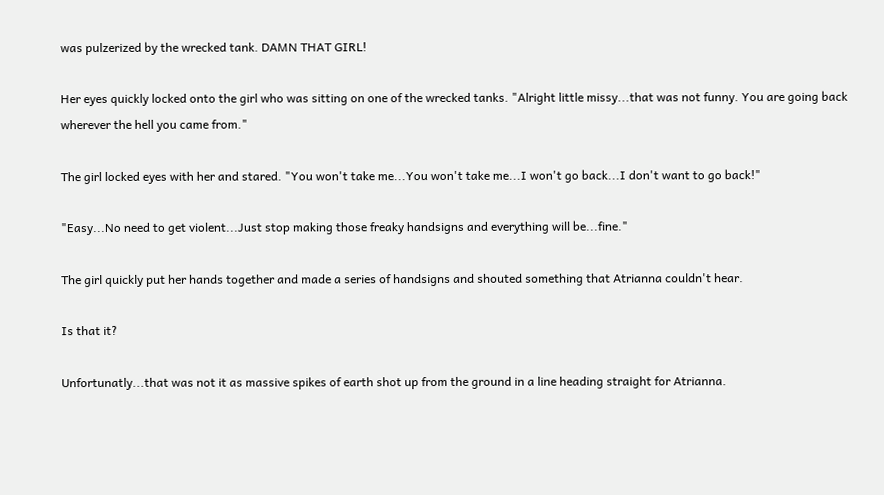was pulzerized by the wrecked tank. DAMN THAT GIRL!

Her eyes quickly locked onto the girl who was sitting on one of the wrecked tanks. "Alright little missy...that was not funny. You are going back wherever the hell you came from."

The girl locked eyes with her and stared. "You won't take me...You won't take me...I won't go back...I don't want to go back!"

"Easy...No need to get violent...Just stop making those freaky handsigns and everything will be...fine."

The girl quickly put her hands together and made a series of handsigns and shouted something that Atrianna couldn't hear.

Is that it?

Unfortunatly...that was not it as massive spikes of earth shot up from the ground in a line heading straight for Atrianna.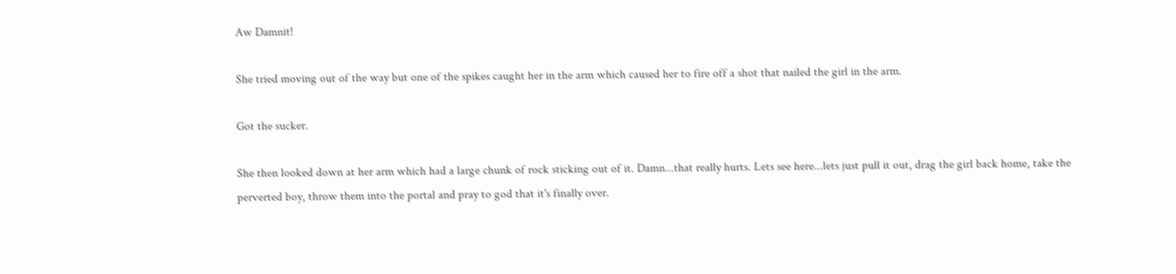Aw Damnit!

She tried moving out of the way but one of the spikes caught her in the arm which caused her to fire off a shot that nailed the girl in the arm.

Got the sucker.

She then looked down at her arm which had a large chunk of rock sticking out of it. Damn...that really hurts. Lets see here...lets just pull it out, drag the girl back home, take the perverted boy, throw them into the portal and pray to god that it's finally over.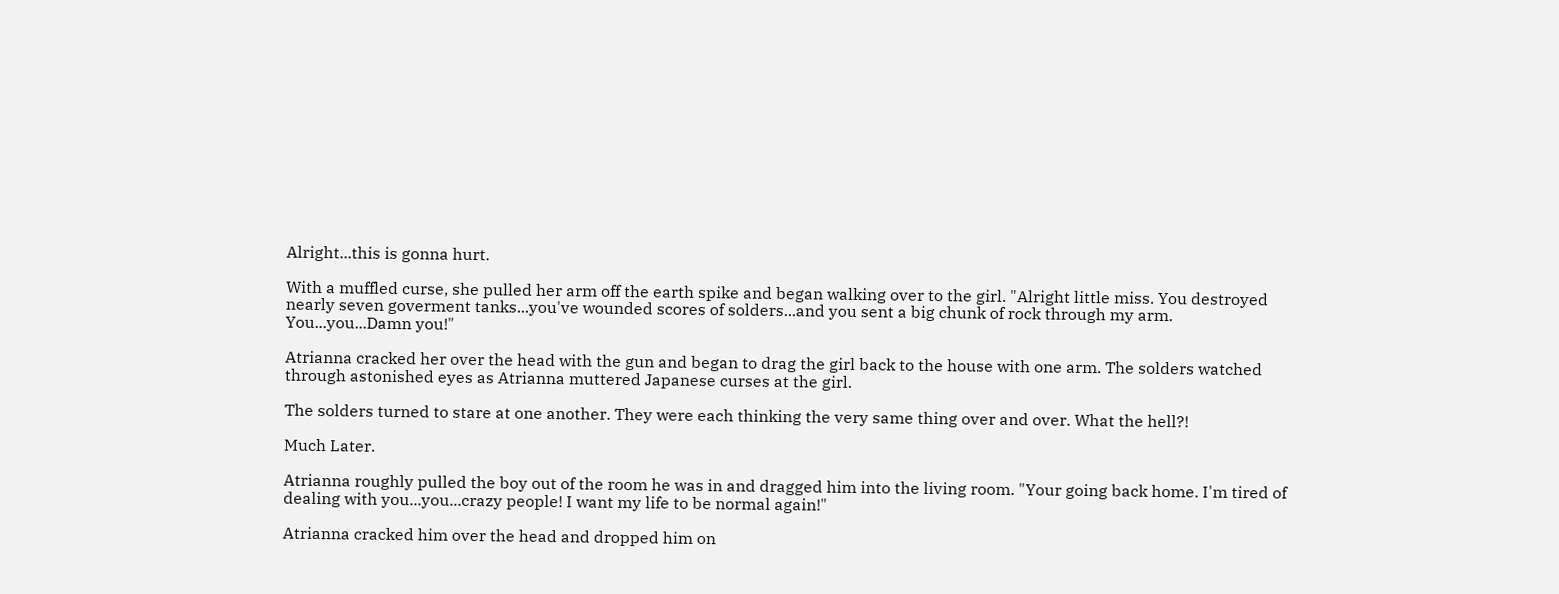Alright...this is gonna hurt.

With a muffled curse, she pulled her arm off the earth spike and began walking over to the girl. "Alright little miss. You destroyed nearly seven goverment tanks...you've wounded scores of solders...and you sent a big chunk of rock through my arm. You...you...Damn you!"

Atrianna cracked her over the head with the gun and began to drag the girl back to the house with one arm. The solders watched through astonished eyes as Atrianna muttered Japanese curses at the girl.

The solders turned to stare at one another. They were each thinking the very same thing over and over. What the hell?!

Much Later.

Atrianna roughly pulled the boy out of the room he was in and dragged him into the living room. "Your going back home. I'm tired of dealing with you...you...crazy people! I want my life to be normal again!"

Atrianna cracked him over the head and dropped him on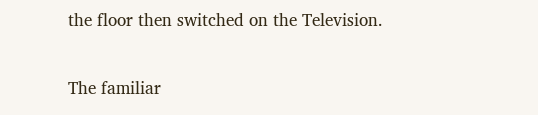the floor then switched on the Television.

The familiar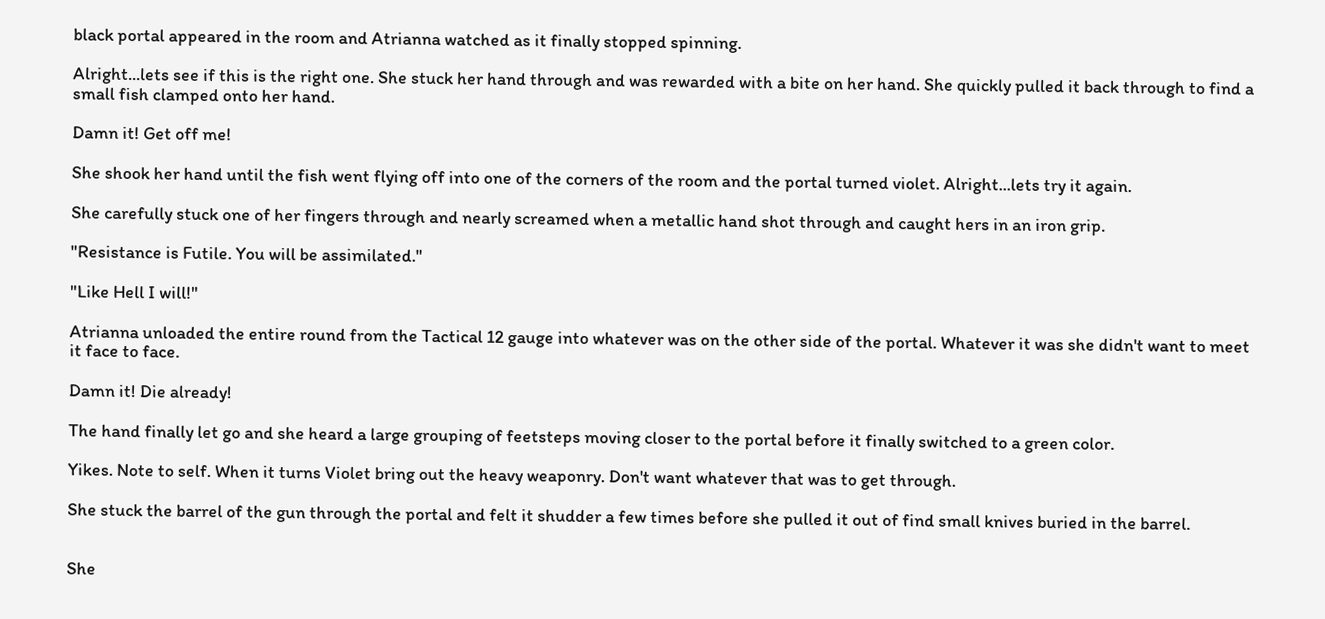black portal appeared in the room and Atrianna watched as it finally stopped spinning.

Alright...lets see if this is the right one. She stuck her hand through and was rewarded with a bite on her hand. She quickly pulled it back through to find a small fish clamped onto her hand.

Damn it! Get off me!

She shook her hand until the fish went flying off into one of the corners of the room and the portal turned violet. Alright...lets try it again.

She carefully stuck one of her fingers through and nearly screamed when a metallic hand shot through and caught hers in an iron grip.

"Resistance is Futile. You will be assimilated."

"Like Hell I will!"

Atrianna unloaded the entire round from the Tactical 12 gauge into whatever was on the other side of the portal. Whatever it was she didn't want to meet it face to face.

Damn it! Die already!

The hand finally let go and she heard a large grouping of feetsteps moving closer to the portal before it finally switched to a green color.

Yikes. Note to self. When it turns Violet bring out the heavy weaponry. Don't want whatever that was to get through.

She stuck the barrel of the gun through the portal and felt it shudder a few times before she pulled it out of find small knives buried in the barrel.


She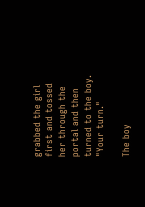grabbed the girl first and tossed her through the portal and then turned to the boy. "Your turn."

The boy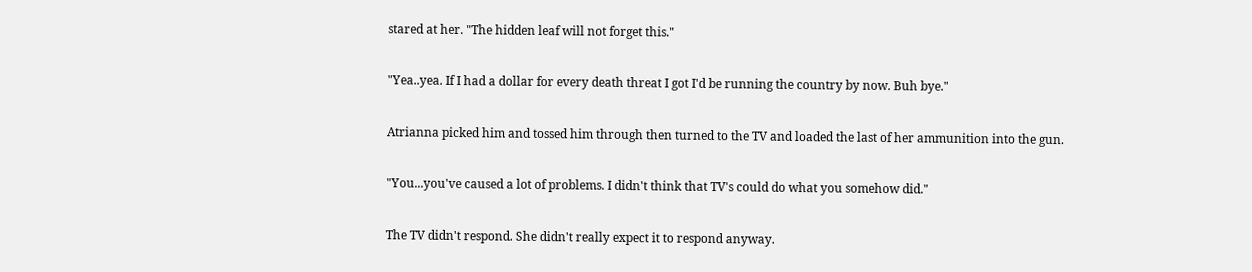stared at her. "The hidden leaf will not forget this."

"Yea..yea. If I had a dollar for every death threat I got I'd be running the country by now. Buh bye."

Atrianna picked him and tossed him through then turned to the TV and loaded the last of her ammunition into the gun.

"You...you've caused a lot of problems. I didn't think that TV's could do what you somehow did."

The TV didn't respond. She didn't really expect it to respond anyway.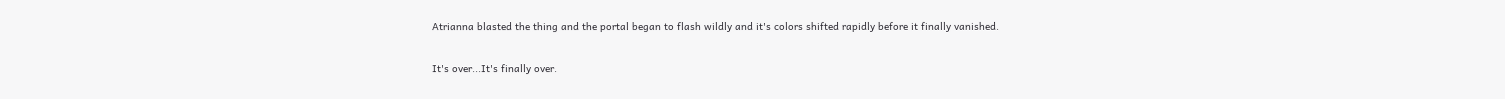Atrianna blasted the thing and the portal began to flash wildly and it's colors shifted rapidly before it finally vanished.

It's over...It's finally over.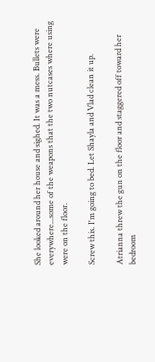She looked around her house and sighed. It was a mess. Bullets were everywhere...some of the weapons that the two nutcases where using were on the floor.

Screw this. I'm going to bed. Let Shayla and Vlad clean it up.

Atrianna threw the gun on the floor and staggered off toward her bedroom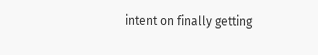intent on finally getting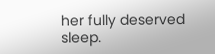her fully deserved sleep.